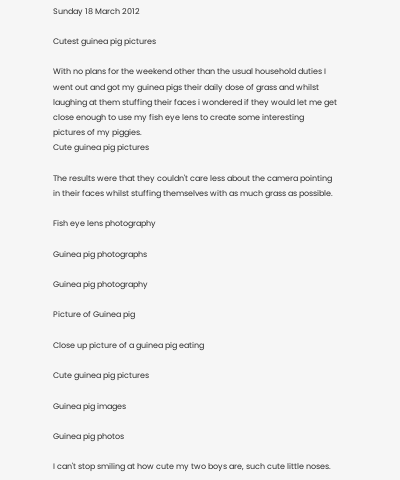Sunday 18 March 2012

Cutest guinea pig pictures

With no plans for the weekend other than the usual household duties I went out and got my guinea pigs their daily dose of grass and whilst laughing at them stuffing their faces i wondered if they would let me get close enough to use my fish eye lens to create some interesting pictures of my piggies.
Cute guinea pig pictures

The results were that they couldn't care less about the camera pointing in their faces whilst stuffing themselves with as much grass as possible.

Fish eye lens photography

Guinea pig photographs

Guinea pig photography

Picture of Guinea pig

Close up picture of a guinea pig eating

Cute guinea pig pictures

Guinea pig images

Guinea pig photos

I can't stop smiling at how cute my two boys are, such cute little noses.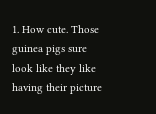1. How cute. Those guinea pigs sure look like they like having their picture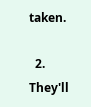taken.

  2. They'll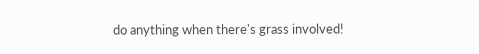do anything when there's grass involved!